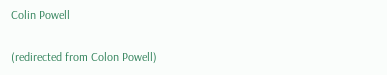Colin Powell

(redirected from Colon Powell)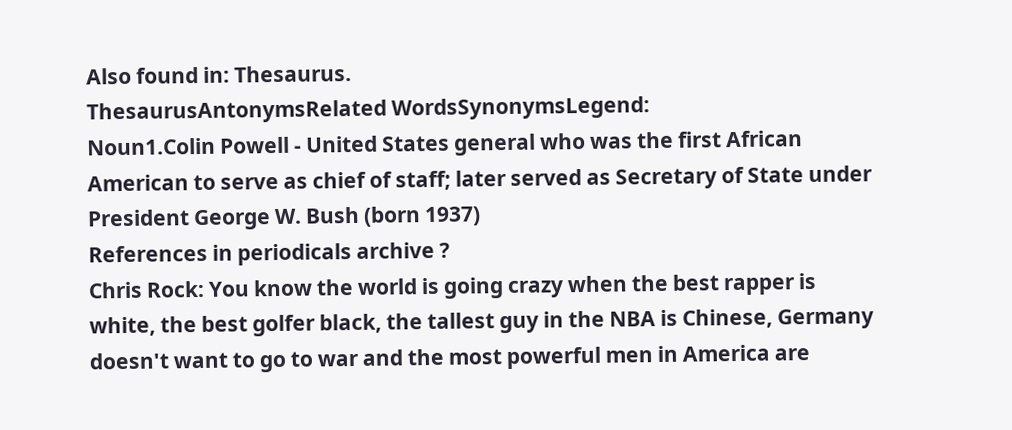Also found in: Thesaurus.
ThesaurusAntonymsRelated WordsSynonymsLegend:
Noun1.Colin Powell - United States general who was the first African American to serve as chief of staff; later served as Secretary of State under President George W. Bush (born 1937)
References in periodicals archive ?
Chris Rock: You know the world is going crazy when the best rapper is white, the best golfer black, the tallest guy in the NBA is Chinese, Germany doesn't want to go to war and the most powerful men in America are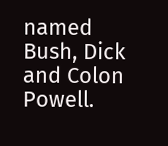named Bush, Dick and Colon Powell.